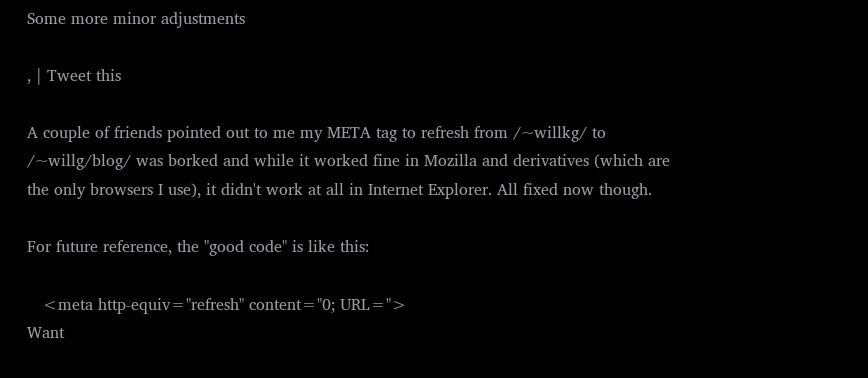Some more minor adjustments

, | Tweet this

A couple of friends pointed out to me my META tag to refresh from /~willkg/ to /~willg/blog/ was borked and while it worked fine in Mozilla and derivatives (which are the only browsers I use), it didn't work at all in Internet Explorer. All fixed now though.

For future reference, the "good code" is like this:

   <meta http-equiv="refresh" content="0; URL=">
Want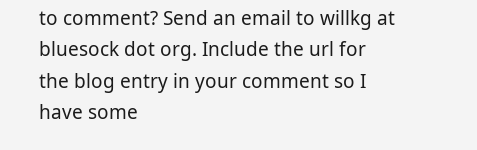to comment? Send an email to willkg at bluesock dot org. Include the url for the blog entry in your comment so I have some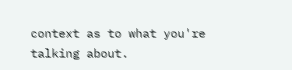context as to what you're talking about.